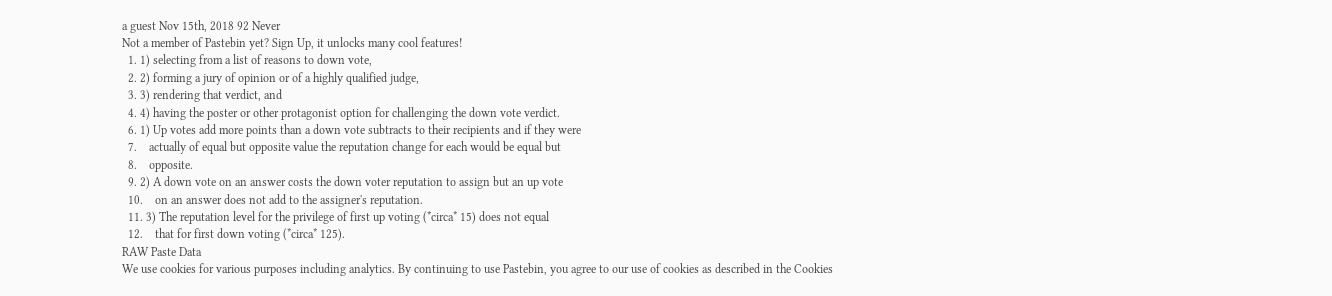a guest Nov 15th, 2018 92 Never
Not a member of Pastebin yet? Sign Up, it unlocks many cool features!
  1. 1) selecting from a list of reasons to down vote,
  2. 2) forming a jury of opinion or of a highly qualified judge,
  3. 3) rendering that verdict, and
  4. 4) having the poster or other protagonist option for challenging the down vote verdict.
  6. 1) Up votes add more points than a down vote subtracts to their recipients and if they were
  7.    actually of equal but opposite value the reputation change for each would be equal but
  8.    opposite.
  9. 2) A down vote on an answer costs the down voter reputation to assign but an up vote
  10.    on an answer does not add to the assigner's reputation.
  11. 3) The reputation level for the privilege of first up voting (*circa* 15) does not equal
  12.    that for first down voting (*circa* 125).
RAW Paste Data
We use cookies for various purposes including analytics. By continuing to use Pastebin, you agree to our use of cookies as described in the Cookies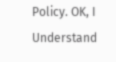Policy. OK, I Understand